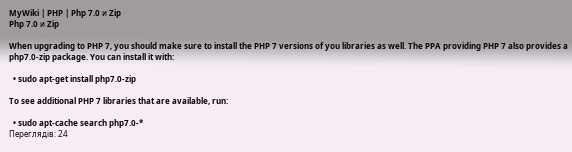MyWiki | PHP | Php 7.0 и Zip
Php 7.0 и Zip

When upgrading to PHP 7, you should make sure to install the PHP 7 versions of you libraries as well. The PPA providing PHP 7 also provides a php7.0-zip package. You can install it with:

  • sudo apt-get install php7.0-zip

To see additional PHP 7 libraries that are available, run:

  • sudo apt-cache search php7.0-*
Переглядів: 24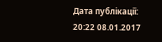Дата публікації: 20:22 08.01.2017